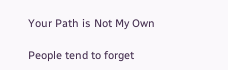Your Path is Not My Own

People tend to forget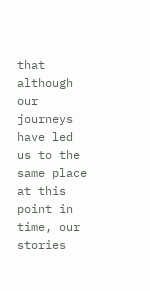that although our journeys have led us to the same place at this point in time, our stories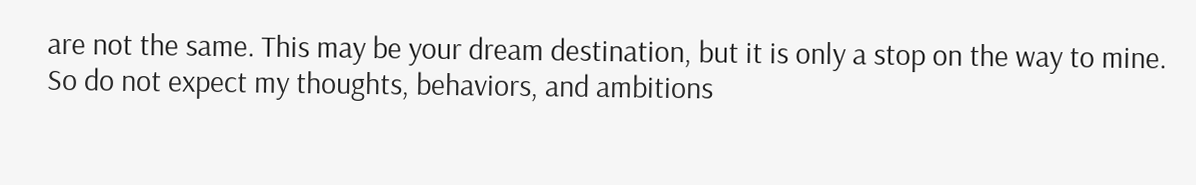are not the same. This may be your dream destination, but it is only a stop on the way to mine. So do not expect my thoughts, behaviors, and ambitions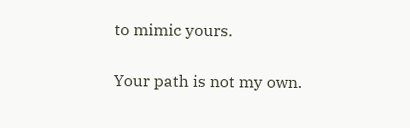to mimic yours.

Your path is not my own.